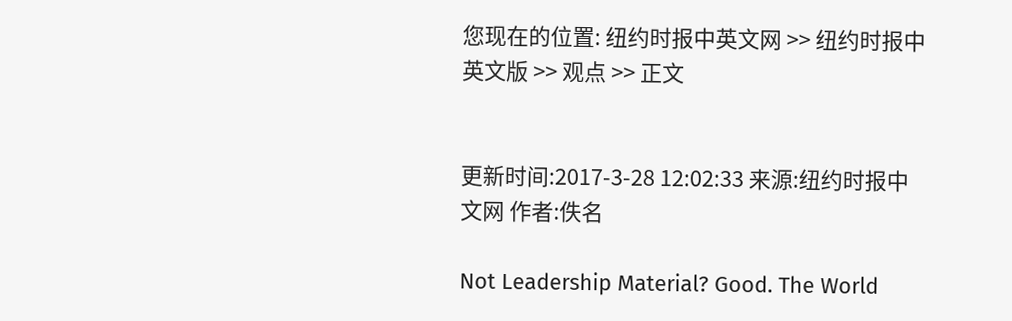您现在的位置: 纽约时报中英文网 >> 纽约时报中英文版 >> 观点 >> 正文


更新时间:2017-3-28 12:02:33 来源:纽约时报中文网 作者:佚名

Not Leadership Material? Good. The World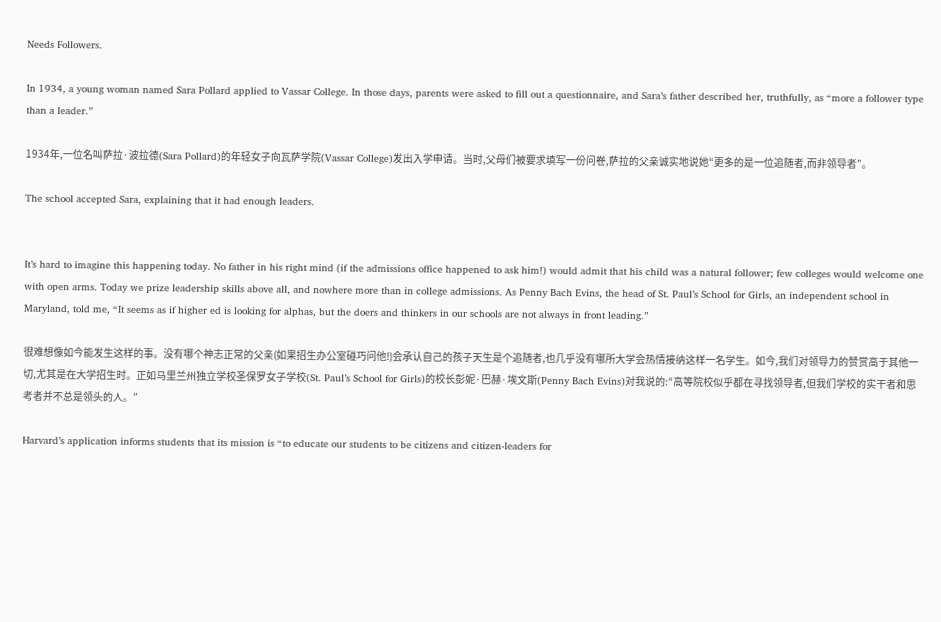Needs Followers.

In 1934, a young woman named Sara Pollard applied to Vassar College. In those days, parents were asked to fill out a questionnaire, and Sara’s father described her, truthfully, as “more a follower type than a leader.”

1934年,一位名叫萨拉·波拉德(Sara Pollard)的年轻女子向瓦萨学院(Vassar College)发出入学申请。当时,父母们被要求填写一份问卷,萨拉的父亲诚实地说她“更多的是一位追随者,而非领导者”。

The school accepted Sara, explaining that it had enough leaders.


It’s hard to imagine this happening today. No father in his right mind (if the admissions office happened to ask him!) would admit that his child was a natural follower; few colleges would welcome one with open arms. Today we prize leadership skills above all, and nowhere more than in college admissions. As Penny Bach Evins, the head of St. Paul’s School for Girls, an independent school in Maryland, told me, “It seems as if higher ed is looking for alphas, but the doers and thinkers in our schools are not always in front leading.”

很难想像如今能发生这样的事。没有哪个神志正常的父亲(如果招生办公室碰巧问他!)会承认自己的孩子天生是个追随者,也几乎没有哪所大学会热情接纳这样一名学生。如今,我们对领导力的赞赏高于其他一切,尤其是在大学招生时。正如马里兰州独立学校圣保罗女子学校(St. Paul’s School for Girls)的校长彭妮·巴赫·埃文斯(Penny Bach Evins)对我说的:“高等院校似乎都在寻找领导者,但我们学校的实干者和思考者并不总是领头的人。”

Harvard’s application informs students that its mission is “to educate our students to be citizens and citizen-leaders for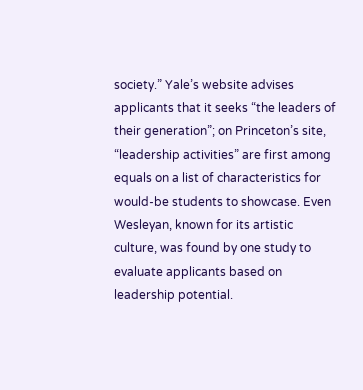society.” Yale’s website advises applicants that it seeks “the leaders of their generation”; on Princeton’s site, “leadership activities” are first among equals on a list of characteristics for would-be students to showcase. Even Wesleyan, known for its artistic culture, was found by one study to evaluate applicants based on leadership potential.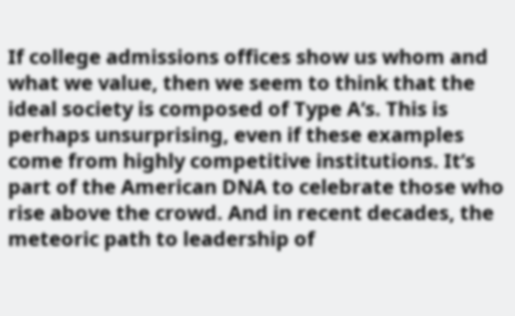If college admissions offices show us whom and what we value, then we seem to think that the ideal society is composed of Type A’s. This is perhaps unsurprising, even if these examples come from highly competitive institutions. It’s part of the American DNA to celebrate those who rise above the crowd. And in recent decades, the meteoric path to leadership of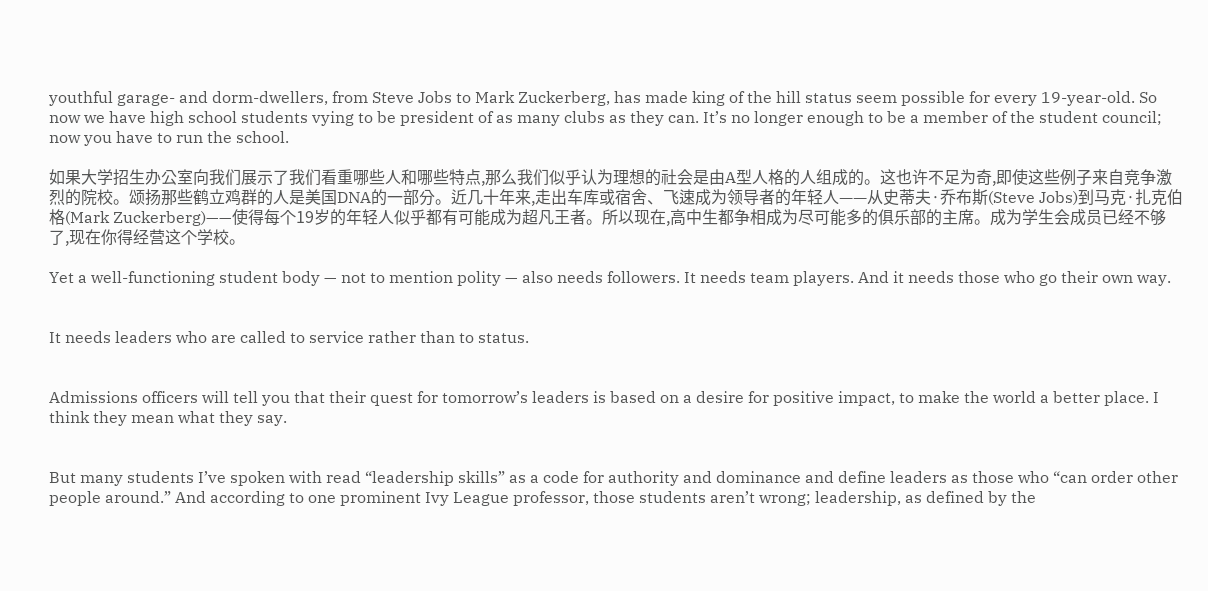youthful garage- and dorm-dwellers, from Steve Jobs to Mark Zuckerberg, has made king of the hill status seem possible for every 19-year-old. So now we have high school students vying to be president of as many clubs as they can. It’s no longer enough to be a member of the student council; now you have to run the school.

如果大学招生办公室向我们展示了我们看重哪些人和哪些特点,那么我们似乎认为理想的社会是由A型人格的人组成的。这也许不足为奇,即使这些例子来自竞争激烈的院校。颂扬那些鹤立鸡群的人是美国DNA的一部分。近几十年来,走出车库或宿舍、飞速成为领导者的年轻人——从史蒂夫·乔布斯(Steve Jobs)到马克·扎克伯格(Mark Zuckerberg)——使得每个19岁的年轻人似乎都有可能成为超凡王者。所以现在,高中生都争相成为尽可能多的俱乐部的主席。成为学生会成员已经不够了,现在你得经营这个学校。

Yet a well-functioning student body — not to mention polity — also needs followers. It needs team players. And it needs those who go their own way.


It needs leaders who are called to service rather than to status.


Admissions officers will tell you that their quest for tomorrow’s leaders is based on a desire for positive impact, to make the world a better place. I think they mean what they say.


But many students I’ve spoken with read “leadership skills” as a code for authority and dominance and define leaders as those who “can order other people around.” And according to one prominent Ivy League professor, those students aren’t wrong; leadership, as defined by the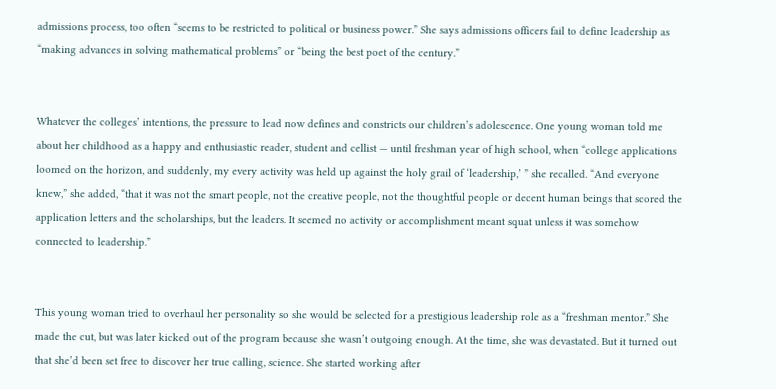admissions process, too often “seems to be restricted to political or business power.” She says admissions officers fail to define leadership as “making advances in solving mathematical problems” or “being the best poet of the century.”


Whatever the colleges’ intentions, the pressure to lead now defines and constricts our children’s adolescence. One young woman told me about her childhood as a happy and enthusiastic reader, student and cellist — until freshman year of high school, when “college applications loomed on the horizon, and suddenly, my every activity was held up against the holy grail of ‘leadership,’ ” she recalled. “And everyone knew,” she added, “that it was not the smart people, not the creative people, not the thoughtful people or decent human beings that scored the application letters and the scholarships, but the leaders. It seemed no activity or accomplishment meant squat unless it was somehow connected to leadership.”


This young woman tried to overhaul her personality so she would be selected for a prestigious leadership role as a “freshman mentor.” She made the cut, but was later kicked out of the program because she wasn’t outgoing enough. At the time, she was devastated. But it turned out that she’d been set free to discover her true calling, science. She started working after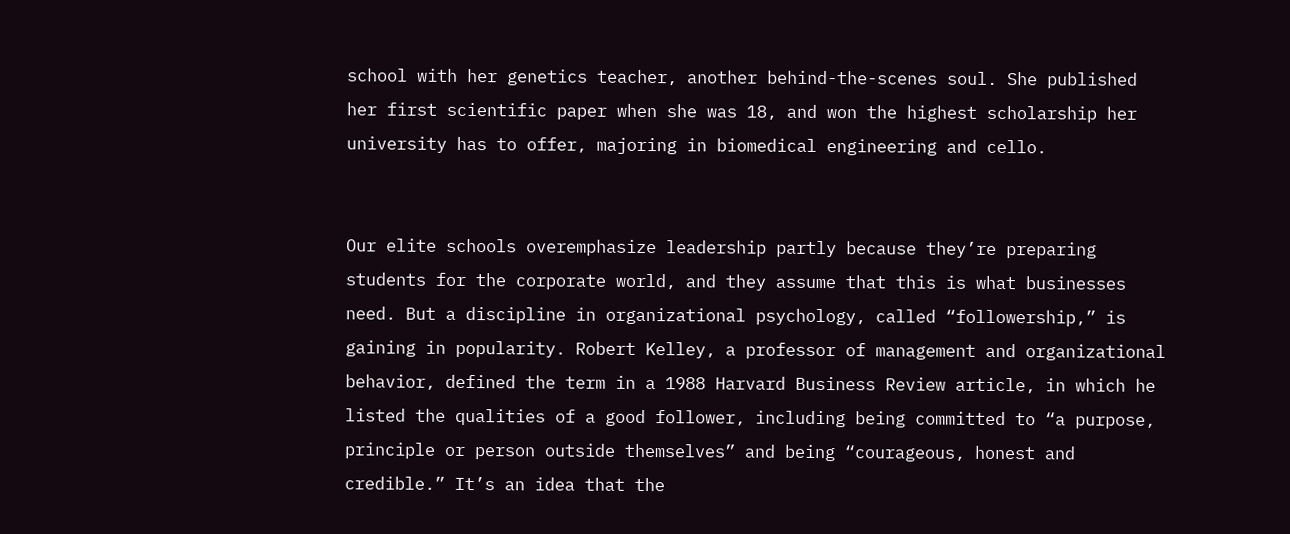school with her genetics teacher, another behind-the-scenes soul. She published her first scientific paper when she was 18, and won the highest scholarship her university has to offer, majoring in biomedical engineering and cello.


Our elite schools overemphasize leadership partly because they’re preparing students for the corporate world, and they assume that this is what businesses need. But a discipline in organizational psychology, called “followership,” is gaining in popularity. Robert Kelley, a professor of management and organizational behavior, defined the term in a 1988 Harvard Business Review article, in which he listed the qualities of a good follower, including being committed to “a purpose, principle or person outside themselves” and being “courageous, honest and credible.” It’s an idea that the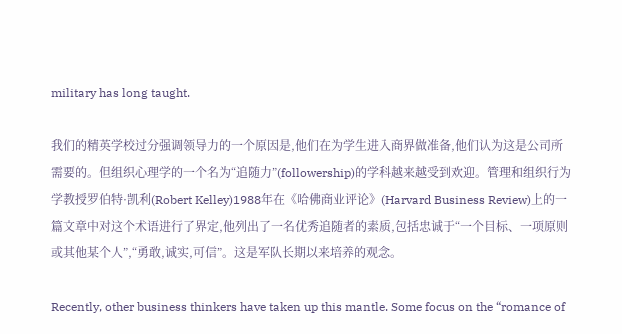military has long taught.

我们的精英学校过分强调领导力的一个原因是,他们在为学生进入商界做准备,他们认为这是公司所需要的。但组织心理学的一个名为“追随力”(followership)的学科越来越受到欢迎。管理和组织行为学教授罗伯特·凯利(Robert Kelley)1988年在《哈佛商业评论》(Harvard Business Review)上的一篇文章中对这个术语进行了界定,他列出了一名优秀追随者的素质,包括忠诚于“一个目标、一项原则或其他某个人”,“勇敢,诚实,可信”。这是军队长期以来培养的观念。

Recently, other business thinkers have taken up this mantle. Some focus on the “romance of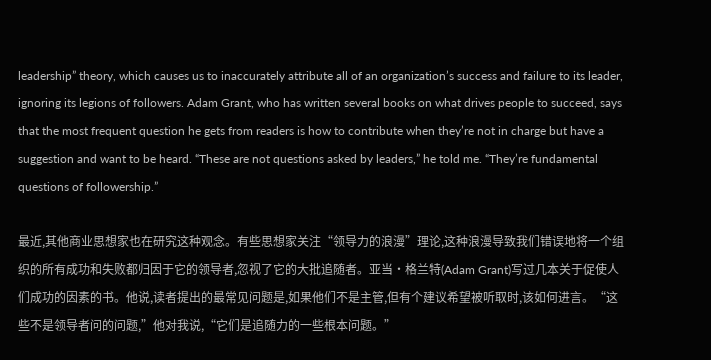leadership” theory, which causes us to inaccurately attribute all of an organization’s success and failure to its leader, ignoring its legions of followers. Adam Grant, who has written several books on what drives people to succeed, says that the most frequent question he gets from readers is how to contribute when they’re not in charge but have a suggestion and want to be heard. “These are not questions asked by leaders,” he told me. “They’re fundamental questions of followership.”

最近,其他商业思想家也在研究这种观念。有些思想家关注“领导力的浪漫”理论,这种浪漫导致我们错误地将一个组织的所有成功和失败都归因于它的领导者,忽视了它的大批追随者。亚当·格兰特(Adam Grant)写过几本关于促使人们成功的因素的书。他说,读者提出的最常见问题是,如果他们不是主管,但有个建议希望被听取时,该如何进言。“这些不是领导者问的问题,”他对我说,“它们是追随力的一些根本问题。”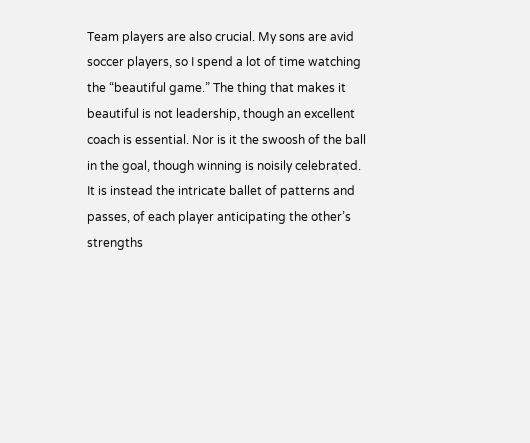Team players are also crucial. My sons are avid soccer players, so I spend a lot of time watching the “beautiful game.” The thing that makes it beautiful is not leadership, though an excellent coach is essential. Nor is it the swoosh of the ball in the goal, though winning is noisily celebrated. It is instead the intricate ballet of patterns and passes, of each player anticipating the other’s strengths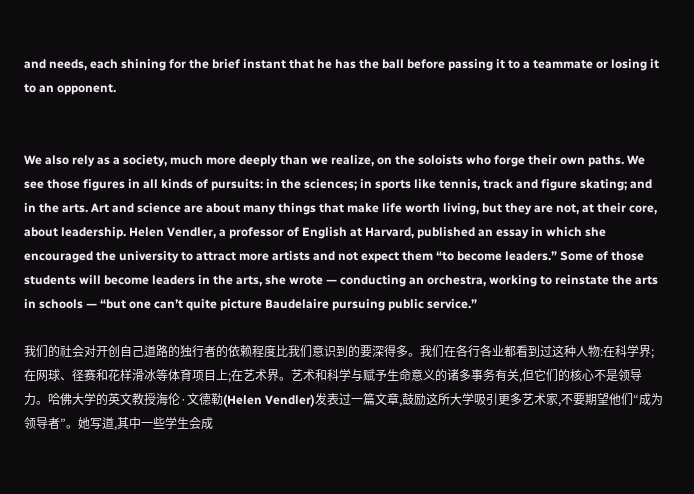and needs, each shining for the brief instant that he has the ball before passing it to a teammate or losing it to an opponent.


We also rely as a society, much more deeply than we realize, on the soloists who forge their own paths. We see those figures in all kinds of pursuits: in the sciences; in sports like tennis, track and figure skating; and in the arts. Art and science are about many things that make life worth living, but they are not, at their core, about leadership. Helen Vendler, a professor of English at Harvard, published an essay in which she encouraged the university to attract more artists and not expect them “to become leaders.” Some of those students will become leaders in the arts, she wrote — conducting an orchestra, working to reinstate the arts in schools — “but one can’t quite picture Baudelaire pursuing public service.”

我们的社会对开创自己道路的独行者的依赖程度比我们意识到的要深得多。我们在各行各业都看到过这种人物:在科学界;在网球、径赛和花样滑冰等体育项目上;在艺术界。艺术和科学与赋予生命意义的诸多事务有关,但它们的核心不是领导力。哈佛大学的英文教授海伦·文德勒(Helen Vendler)发表过一篇文章,鼓励这所大学吸引更多艺术家,不要期望他们“成为领导者”。她写道,其中一些学生会成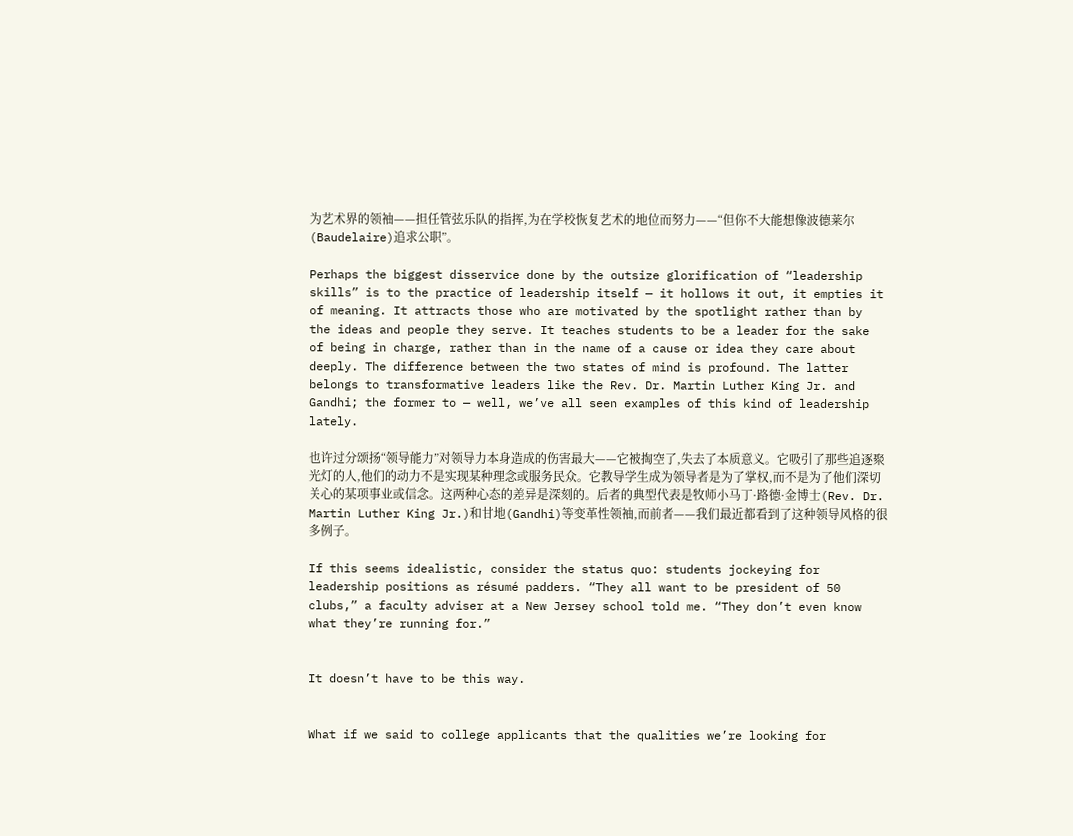为艺术界的领袖——担任管弦乐队的指挥,为在学校恢复艺术的地位而努力——“但你不大能想像波德莱尔(Baudelaire)追求公职”。

Perhaps the biggest disservice done by the outsize glorification of “leadership skills” is to the practice of leadership itself — it hollows it out, it empties it of meaning. It attracts those who are motivated by the spotlight rather than by the ideas and people they serve. It teaches students to be a leader for the sake of being in charge, rather than in the name of a cause or idea they care about deeply. The difference between the two states of mind is profound. The latter belongs to transformative leaders like the Rev. Dr. Martin Luther King Jr. and Gandhi; the former to — well, we’ve all seen examples of this kind of leadership lately.

也许过分颂扬“领导能力”对领导力本身造成的伤害最大——它被掏空了,失去了本质意义。它吸引了那些追逐聚光灯的人,他们的动力不是实现某种理念或服务民众。它教导学生成为领导者是为了掌权,而不是为了他们深切关心的某项事业或信念。这两种心态的差异是深刻的。后者的典型代表是牧师小马丁·路德·金博士(Rev. Dr. Martin Luther King Jr.)和甘地(Gandhi)等变革性领袖,而前者——我们最近都看到了这种领导风格的很多例子。

If this seems idealistic, consider the status quo: students jockeying for leadership positions as résumé padders. “They all want to be president of 50 clubs,” a faculty adviser at a New Jersey school told me. “They don’t even know what they’re running for.”


It doesn’t have to be this way.


What if we said to college applicants that the qualities we’re looking for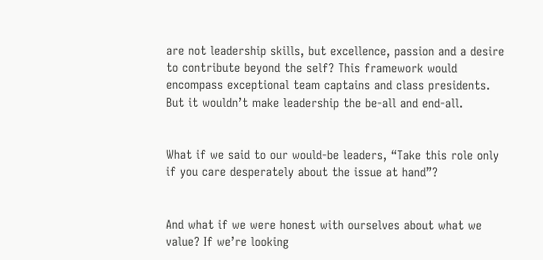are not leadership skills, but excellence, passion and a desire to contribute beyond the self? This framework would encompass exceptional team captains and class presidents. But it wouldn’t make leadership the be-all and end-all.


What if we said to our would-be leaders, “Take this role only if you care desperately about the issue at hand”?


And what if we were honest with ourselves about what we value? If we’re looking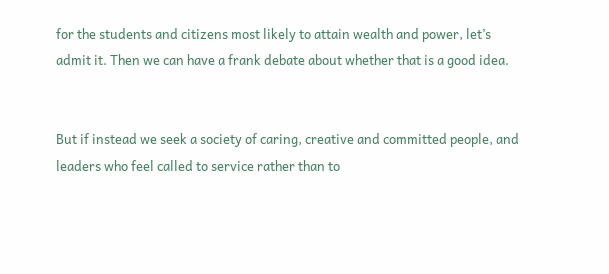for the students and citizens most likely to attain wealth and power, let’s admit it. Then we can have a frank debate about whether that is a good idea.


But if instead we seek a society of caring, creative and committed people, and leaders who feel called to service rather than to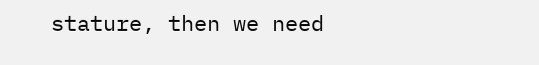stature, then we need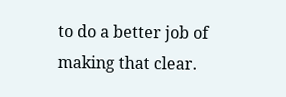to do a better job of making that clear.